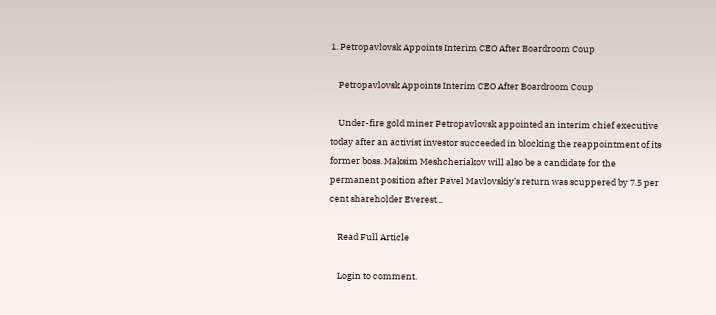1. Petropavlovsk Appoints Interim CEO After Boardroom Coup

    Petropavlovsk Appoints Interim CEO After Boardroom Coup

    Under-fire gold miner Petropavlovsk appointed an interim chief executive today after an activist investor succeeded in blocking the reappointment of its former boss. Maksim Meshcheriakov will also be a candidate for the permanent position after Pavel Mavlovskiy’s return was scuppered by 7.5 per cent shareholder Everest...

    Read Full Article

    Login to comment.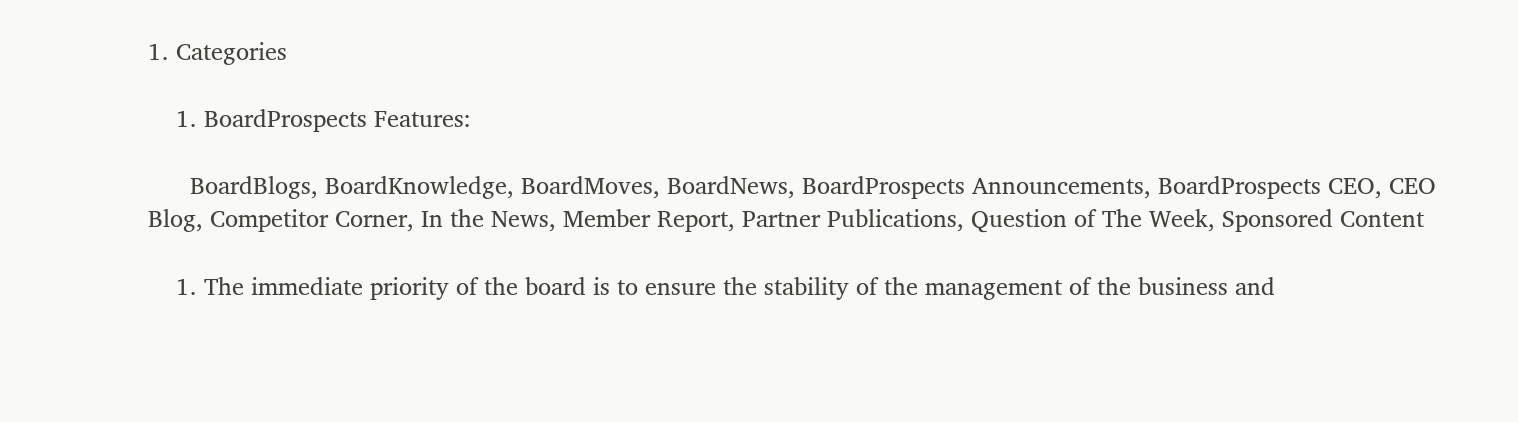1. Categories

    1. BoardProspects Features:

      BoardBlogs, BoardKnowledge, BoardMoves, BoardNews, BoardProspects Announcements, BoardProspects CEO, CEO Blog, Competitor Corner, In the News, Member Report, Partner Publications, Question of The Week, Sponsored Content

    1. The immediate priority of the board is to ensure the stability of the management of the business and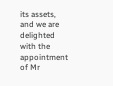its assets, and we are delighted with the appointment of Mr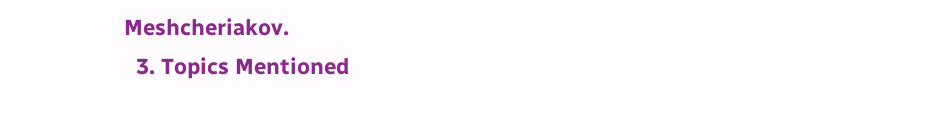Meshcheriakov.
  3. Topics Mentioned